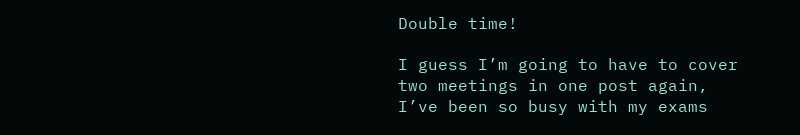Double time!

I guess I’m going to have to cover two meetings in one post again, I’ve been so busy with my exams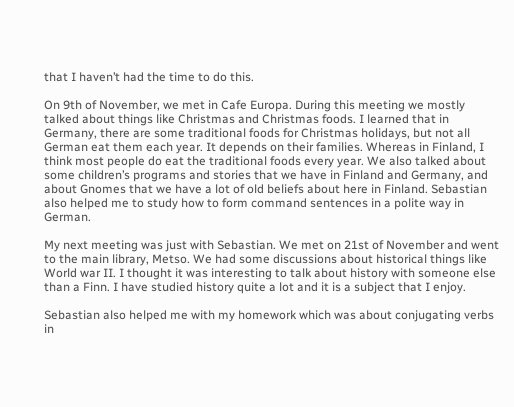that I haven’t had the time to do this.

On 9th of November, we met in Cafe Europa. During this meeting we mostly talked about things like Christmas and Christmas foods. I learned that in Germany, there are some traditional foods for Christmas holidays, but not all German eat them each year. It depends on their families. Whereas in Finland, I think most people do eat the traditional foods every year. We also talked about some children’s programs and stories that we have in Finland and Germany, and about Gnomes that we have a lot of old beliefs about here in Finland. Sebastian also helped me to study how to form command sentences in a polite way in German.

My next meeting was just with Sebastian. We met on 21st of November and went to the main library, Metso. We had some discussions about historical things like World war II. I thought it was interesting to talk about history with someone else than a Finn. I have studied history quite a lot and it is a subject that I enjoy.

Sebastian also helped me with my homework which was about conjugating verbs in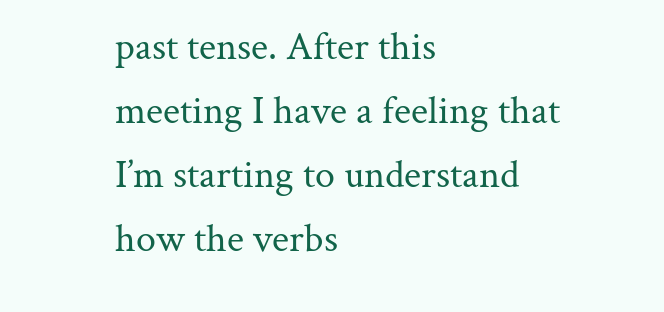past tense. After this meeting I have a feeling that I’m starting to understand how the verbs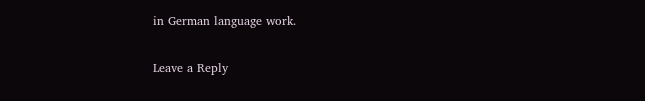in German language work.

Leave a Reply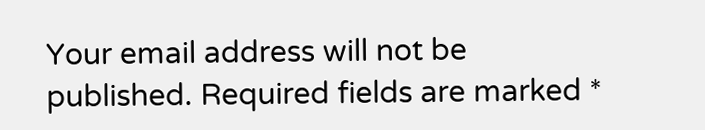Your email address will not be published. Required fields are marked *